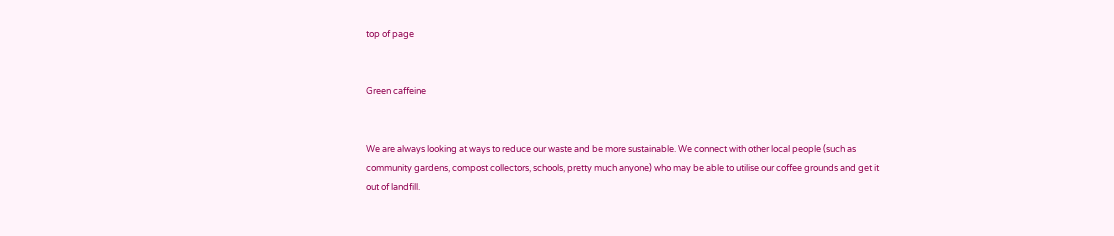top of page


Green caffeine


We are always looking at ways to reduce our waste and be more sustainable. We connect with other local people (such as community gardens, compost collectors, schools, pretty much anyone) who may be able to utilise our coffee grounds and get it out of landfill.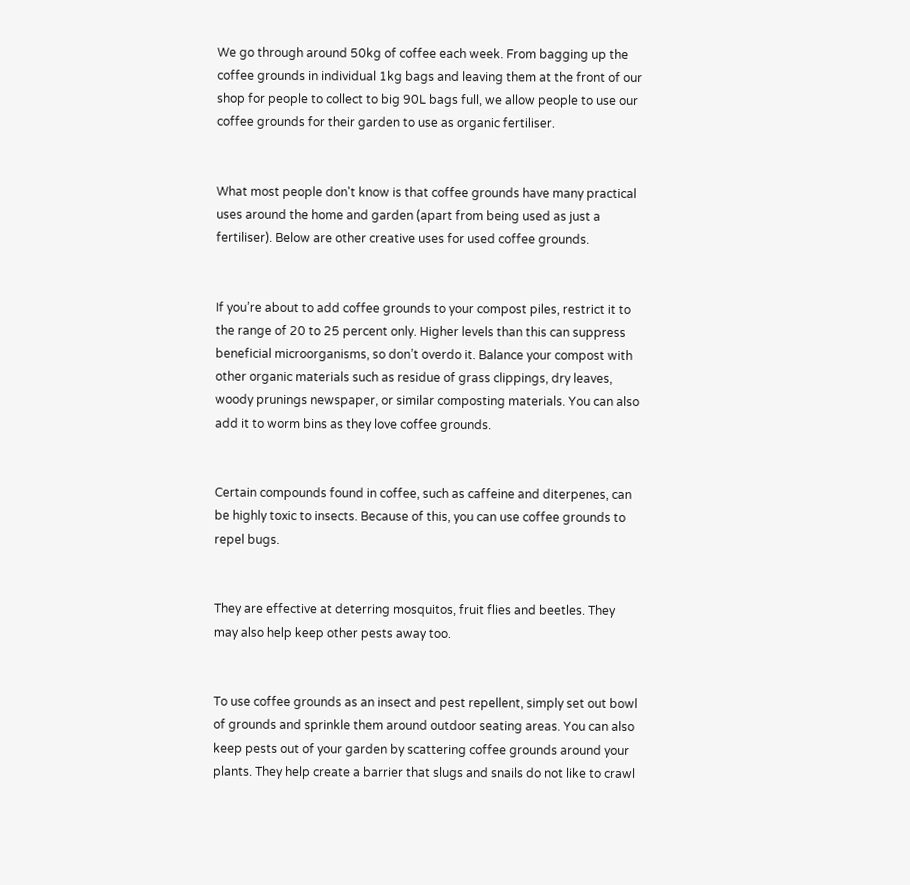We go through around 50kg of coffee each week. From bagging up the coffee grounds in individual 1kg bags and leaving them at the front of our shop for people to collect to big 90L bags full, we allow people to use our coffee grounds for their garden to use as organic fertiliser.


What most people don't know is that coffee grounds have many practical uses around the home and garden (apart from being used as just a fertiliser). Below are other creative uses for used coffee grounds.


If you’re about to add coffee grounds to your compost piles, restrict it to the range of 20 to 25 percent only. Higher levels than this can suppress beneficial microorganisms, so don’t overdo it. Balance your compost with other organic materials such as residue of grass clippings, dry leaves, woody prunings newspaper, or similar composting materials. You can also add it to worm bins as they love coffee grounds.


Certain compounds found in coffee, such as caffeine and diterpenes, can be highly toxic to insects. Because of this, you can use coffee grounds to repel bugs.


They are effective at deterring mosquitos, fruit flies and beetles. They may also help keep other pests away too.


To use coffee grounds as an insect and pest repellent, simply set out bowl of grounds and sprinkle them around outdoor seating areas. You can also keep pests out of your garden by scattering coffee grounds around your plants. They help create a barrier that slugs and snails do not like to crawl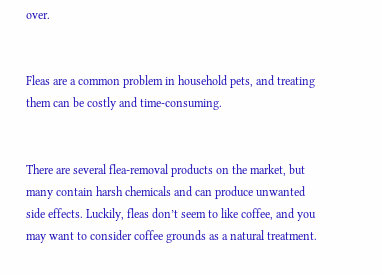over.


Fleas are a common problem in household pets, and treating them can be costly and time-consuming.


There are several flea-removal products on the market, but many contain harsh chemicals and can produce unwanted side effects. Luckily, fleas don’t seem to like coffee, and you may want to consider coffee grounds as a natural treatment.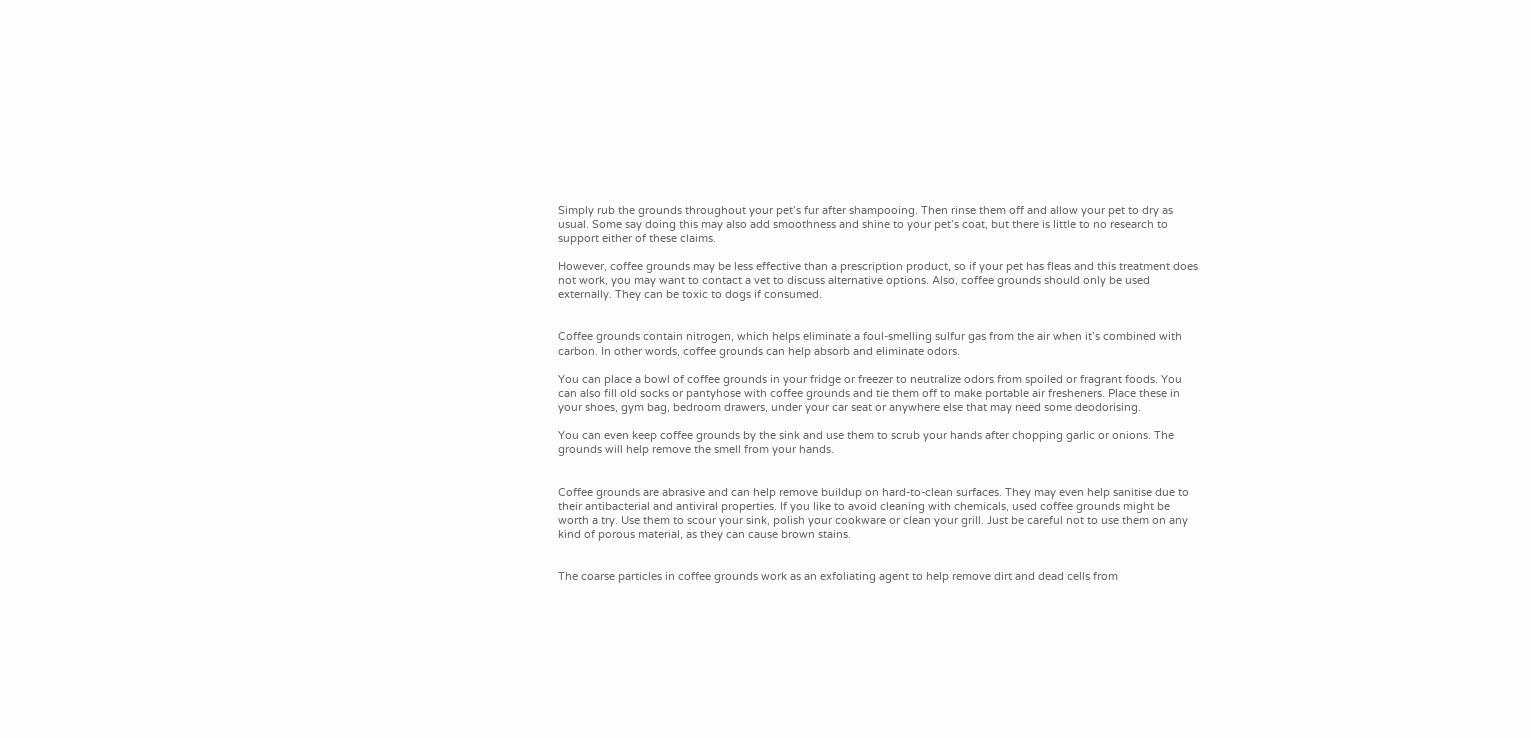Simply rub the grounds throughout your pet’s fur after shampooing. Then rinse them off and allow your pet to dry as usual. Some say doing this may also add smoothness and shine to your pet’s coat, but there is little to no research to support either of these claims.

However, coffee grounds may be less effective than a prescription product, so if your pet has fleas and this treatment does not work, you may want to contact a vet to discuss alternative options. Also, coffee grounds should only be used externally. They can be toxic to dogs if consumed.


Coffee grounds contain nitrogen, which helps eliminate a foul-smelling sulfur gas from the air when it’s combined with carbon. In other words, coffee grounds can help absorb and eliminate odors.

You can place a bowl of coffee grounds in your fridge or freezer to neutralize odors from spoiled or fragrant foods. You can also fill old socks or pantyhose with coffee grounds and tie them off to make portable air fresheners. Place these in your shoes, gym bag, bedroom drawers, under your car seat or anywhere else that may need some deodorising.

You can even keep coffee grounds by the sink and use them to scrub your hands after chopping garlic or onions. The grounds will help remove the smell from your hands.


Coffee grounds are abrasive and can help remove buildup on hard-to-clean surfaces. They may even help sanitise due to their antibacterial and antiviral properties. If you like to avoid cleaning with chemicals, used coffee grounds might be worth a try. Use them to scour your sink, polish your cookware or clean your grill. Just be careful not to use them on any kind of porous material, as they can cause brown stains.


The coarse particles in coffee grounds work as an exfoliating agent to help remove dirt and dead cells from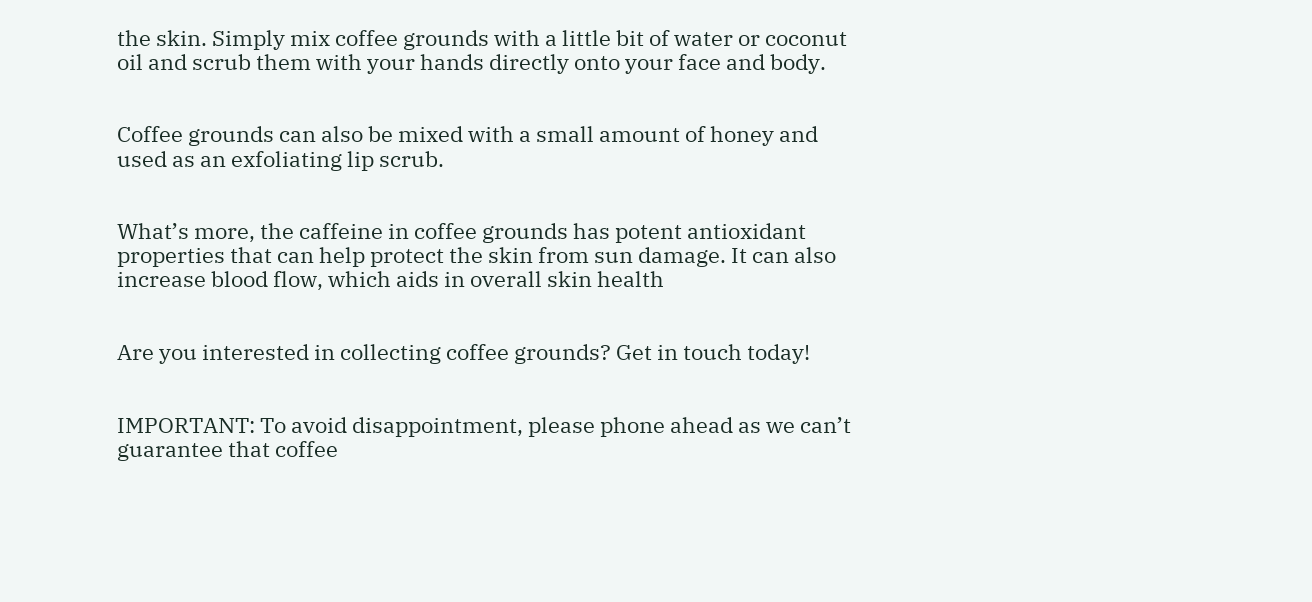the skin. Simply mix coffee grounds with a little bit of water or coconut oil and scrub them with your hands directly onto your face and body.


Coffee grounds can also be mixed with a small amount of honey and used as an exfoliating lip scrub.


What’s more, the caffeine in coffee grounds has potent antioxidant properties that can help protect the skin from sun damage. It can also increase blood flow, which aids in overall skin health


Are you interested in collecting coffee grounds? Get in touch today!


IMPORTANT: To avoid disappointment, please phone ahead as we can’t guarantee that coffee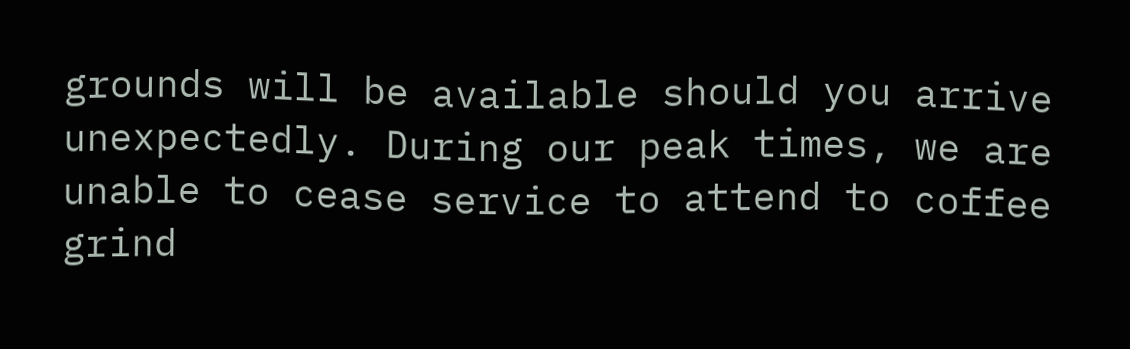grounds will be available should you arrive unexpectedly. During our peak times, we are unable to cease service to attend to coffee grind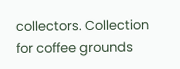collectors. Collection for coffee grounds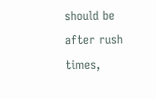should be after rush times,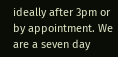ideally after 3pm or by appointment. We are a seven day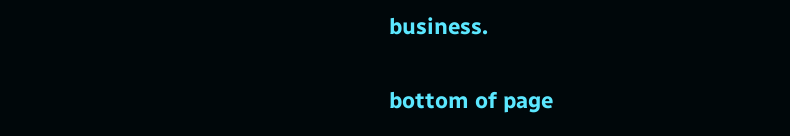business.

bottom of page